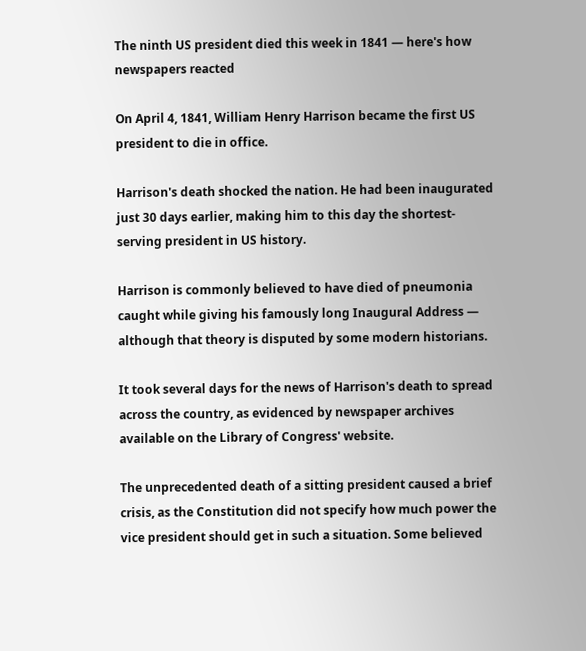The ninth US president died this week in 1841 — here's how newspapers reacted

On April 4, 1841, William Henry Harrison became the first US president to die in office.

Harrison's death shocked the nation. He had been inaugurated just 30 days earlier, making him to this day the shortest-serving president in US history.

Harrison is commonly believed to have died of pneumonia caught while giving his famously long Inaugural Address — although that theory is disputed by some modern historians.

It took several days for the news of Harrison's death to spread across the country, as evidenced by newspaper archives available on the Library of Congress' website.

The unprecedented death of a sitting president caused a brief crisis, as the Constitution did not specify how much power the vice president should get in such a situation. Some believed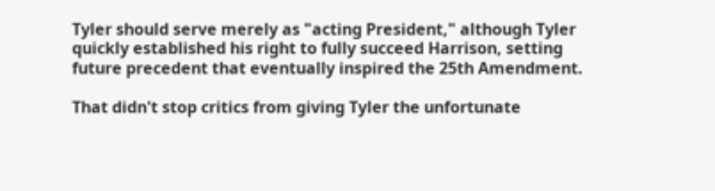Tyler should serve merely as "acting President," although Tyler quickly established his right to fully succeed Harrison, setting future precedent that eventually inspired the 25th Amendment.

That didn't stop critics from giving Tyler the unfortunate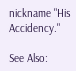nickname "His Accidency."

See Also: